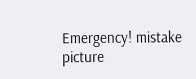Emergency! mistake picture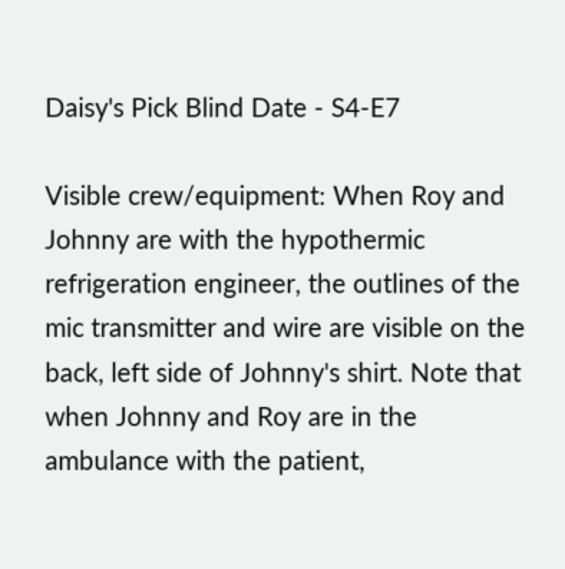Daisy's Pick Blind Date - S4-E7

Visible crew/equipment: When Roy and Johnny are with the hypothermic refrigeration engineer, the outlines of the mic transmitter and wire are visible on the back, left side of Johnny's shirt. Note that when Johnny and Roy are in the ambulance with the patient,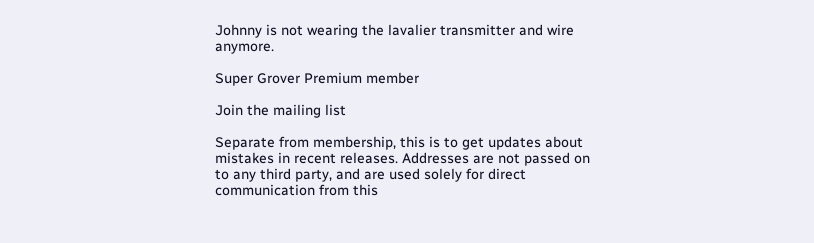Johnny is not wearing the lavalier transmitter and wire anymore.

Super Grover Premium member

Join the mailing list

Separate from membership, this is to get updates about mistakes in recent releases. Addresses are not passed on to any third party, and are used solely for direct communication from this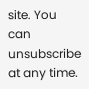site. You can unsubscribe at any time.